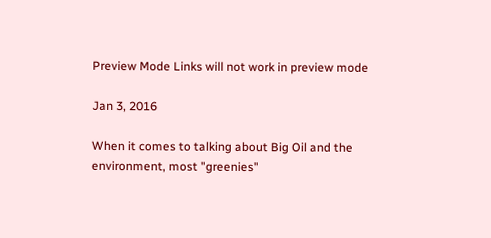Preview Mode Links will not work in preview mode

Jan 3, 2016

When it comes to talking about Big Oil and the environment, most "greenies"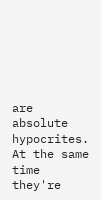are absolute hypocrites. At the same time they're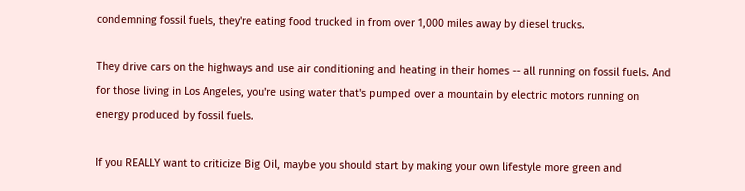condemning fossil fuels, they're eating food trucked in from over 1,000 miles away by diesel trucks.

They drive cars on the highways and use air conditioning and heating in their homes -- all running on fossil fuels. And for those living in Los Angeles, you're using water that's pumped over a mountain by electric motors running on energy produced by fossil fuels.

If you REALLY want to criticize Big Oil, maybe you should start by making your own lifestyle more green and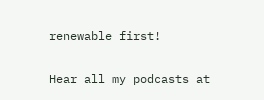renewable first!

Hear all my podcasts at